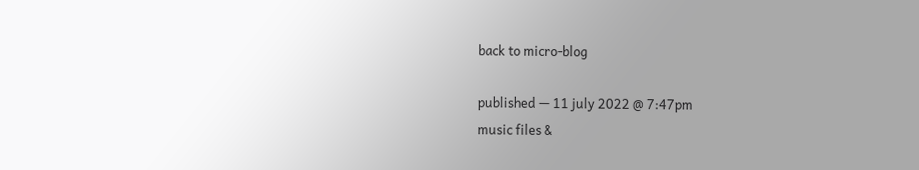back to micro-blog

published — 11 july 2022 @ 7:47pm
music files &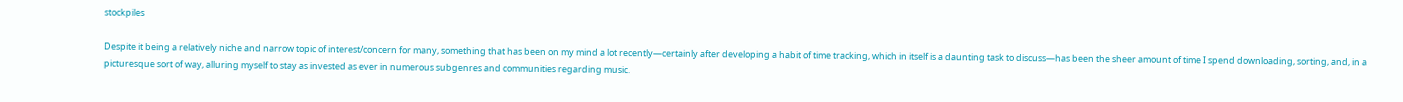stockpiles

Despite it being a relatively niche and narrow topic of interest/concern for many, something that has been on my mind a lot recently—certainly after developing a habit of time tracking, which in itself is a daunting task to discuss—has been the sheer amount of time I spend downloading, sorting, and, in a picturesque sort of way, alluring myself to stay as invested as ever in numerous subgenres and communities regarding music.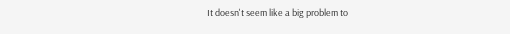It doesn't seem like a big problem to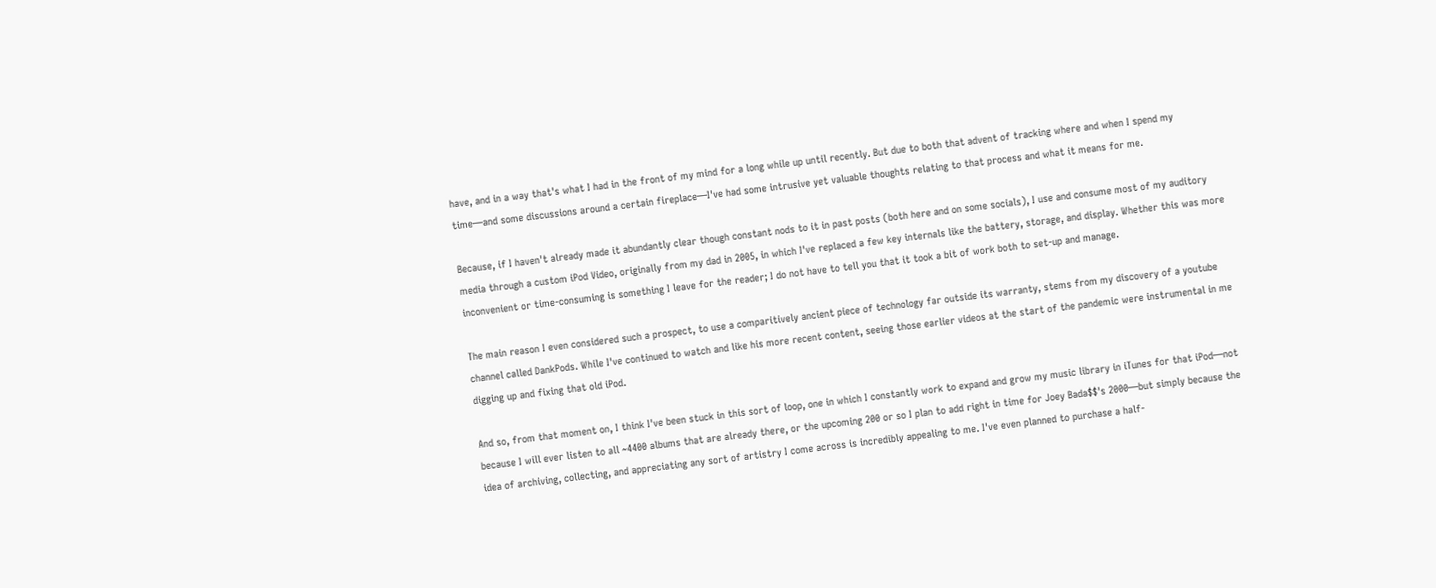have, and in a way that's what I had in the front of my mind for a long while up until recently. But due to both that advent of tracking where and when I spend my time—and some discussions around a certain fireplace—I've had some intrusive yet valuable thoughts relating to that process and what it means for me.

Because, if I haven't already made it abundantly clear though constant nods to it in past posts (both here and on some socials), I use and consume most of my auditory media through a custom iPod Video, originally from my dad in 2005, in which I've replaced a few key internals like the battery, storage, and display. Whether this was more inconvenient or time-consuming is something I leave for the reader; I do not have to tell you that it took a bit of work both to set-up and manage.

The main reason I even considered such a prospect, to use a comparitively ancient piece of technology far outside its warranty, stems from my discovery of a youtube channel called DankPods. While I've continued to watch and like his more recent content, seeing those earlier videos at the start of the pandemic were instrumental in me digging up and fixing that old iPod.

And so, from that moment on, I think I've been stuck in this sort of loop, one in which I constantly work to expand and grow my music library in iTunes for that iPod—not because I will ever listen to all ~4400 albums that are already there, or the upcoming 200 or so I plan to add right in time for Joey Bada$$'s 2000—but simply because the idea of archiving, collecting, and appreciating any sort of artistry I come across is incredibly appealing to me. I've even planned to purchase a half-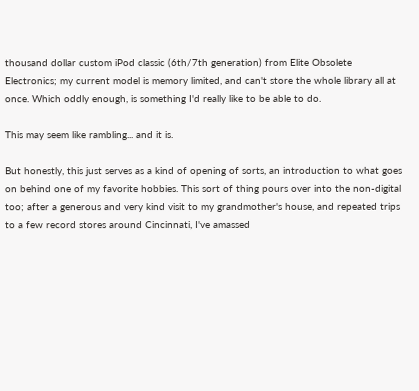thousand dollar custom iPod classic (6th/7th generation) from Elite Obsolete Electronics; my current model is memory limited, and can't store the whole library all at once. Which oddly enough, is something I'd really like to be able to do.

This may seem like rambling... and it is.

But honestly, this just serves as a kind of opening of sorts, an introduction to what goes on behind one of my favorite hobbies. This sort of thing pours over into the non-digital too; after a generous and very kind visit to my grandmother's house, and repeated trips to a few record stores around Cincinnati, I've amassed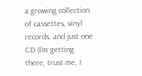a growing collection of cassettes, vinyl records, and just one CD (I'm getting there, trust me, I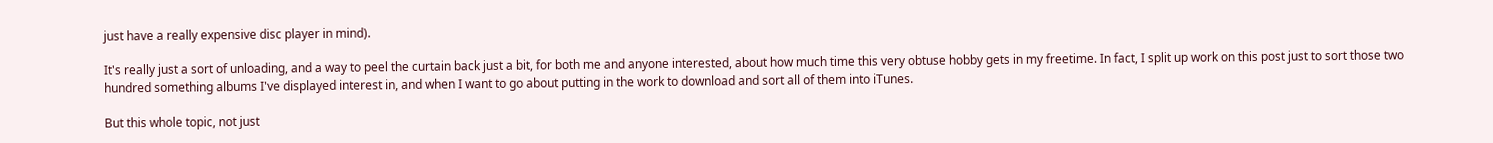just have a really expensive disc player in mind).

It's really just a sort of unloading, and a way to peel the curtain back just a bit, for both me and anyone interested, about how much time this very obtuse hobby gets in my freetime. In fact, I split up work on this post just to sort those two hundred something albums I've displayed interest in, and when I want to go about putting in the work to download and sort all of them into iTunes.

But this whole topic, not just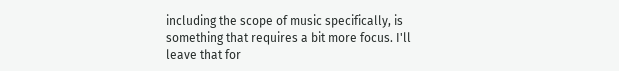including the scope of music specifically, is something that requires a bit more focus. I'll leave that for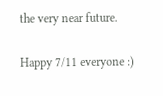the very near future.

Happy 7/11 everyone :)